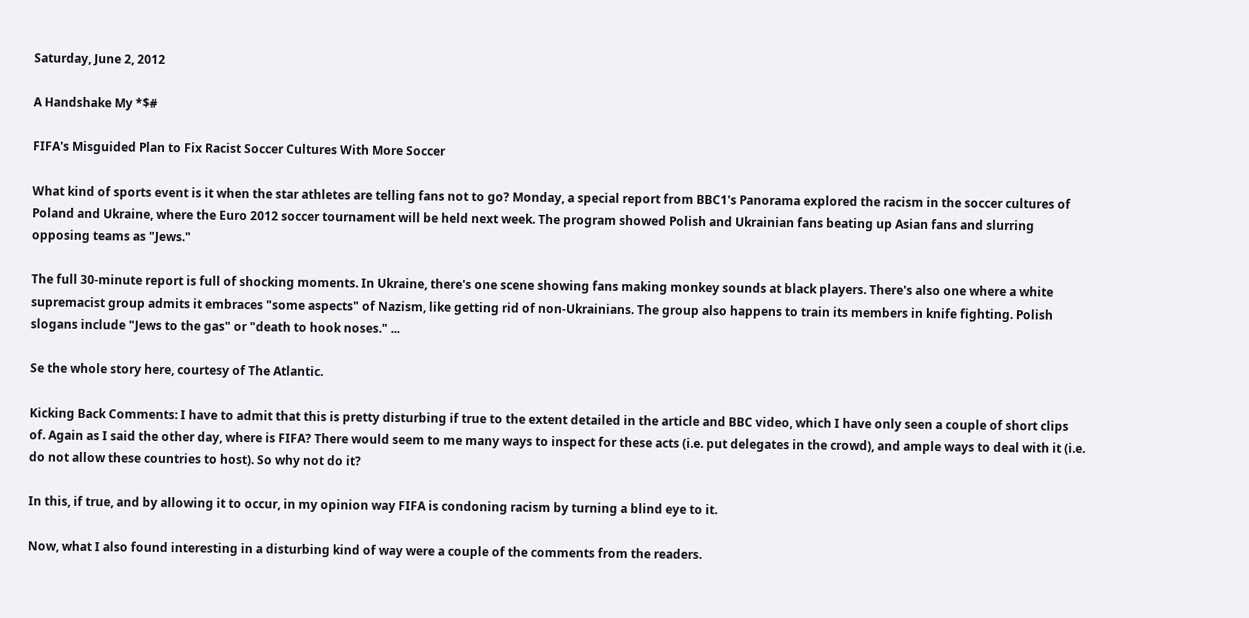Saturday, June 2, 2012

A Handshake My *$#

FIFA's Misguided Plan to Fix Racist Soccer Cultures With More Soccer

What kind of sports event is it when the star athletes are telling fans not to go? Monday, a special report from BBC1's Panorama explored the racism in the soccer cultures of Poland and Ukraine, where the Euro 2012 soccer tournament will be held next week. The program showed Polish and Ukrainian fans beating up Asian fans and slurring opposing teams as "Jews."

The full 30-minute report is full of shocking moments. In Ukraine, there's one scene showing fans making monkey sounds at black players. There's also one where a white supremacist group admits it embraces "some aspects" of Nazism, like getting rid of non-Ukrainians. The group also happens to train its members in knife fighting. Polish slogans include "Jews to the gas" or "death to hook noses." ...

Se the whole story here, courtesy of The Atlantic.

Kicking Back Comments: I have to admit that this is pretty disturbing if true to the extent detailed in the article and BBC video, which I have only seen a couple of short clips of. Again as I said the other day, where is FIFA? There would seem to me many ways to inspect for these acts (i.e. put delegates in the crowd), and ample ways to deal with it (i.e. do not allow these countries to host). So why not do it?

In this, if true, and by allowing it to occur, in my opinion way FIFA is condoning racism by turning a blind eye to it.

Now, what I also found interesting in a disturbing kind of way were a couple of the comments from the readers.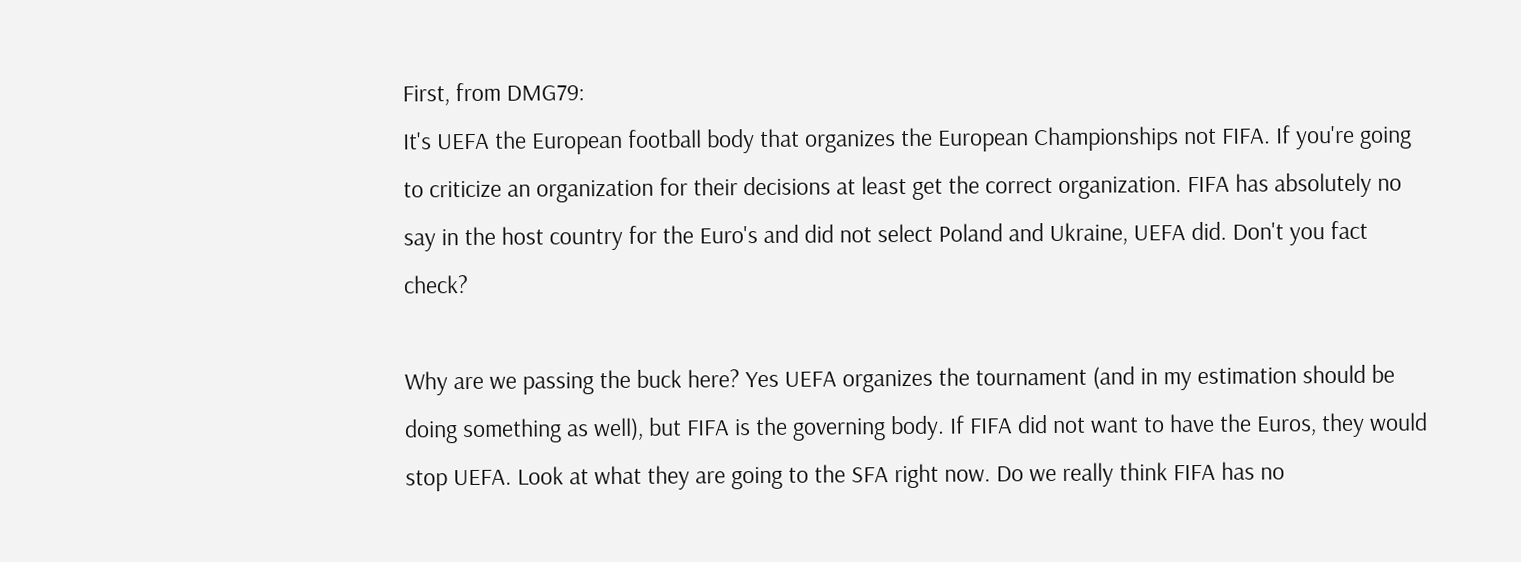First, from DMG79:
It's UEFA the European football body that organizes the European Championships not FIFA. If you're going to criticize an organization for their decisions at least get the correct organization. FIFA has absolutely no say in the host country for the Euro's and did not select Poland and Ukraine, UEFA did. Don't you fact check?

Why are we passing the buck here? Yes UEFA organizes the tournament (and in my estimation should be doing something as well), but FIFA is the governing body. If FIFA did not want to have the Euros, they would stop UEFA. Look at what they are going to the SFA right now. Do we really think FIFA has no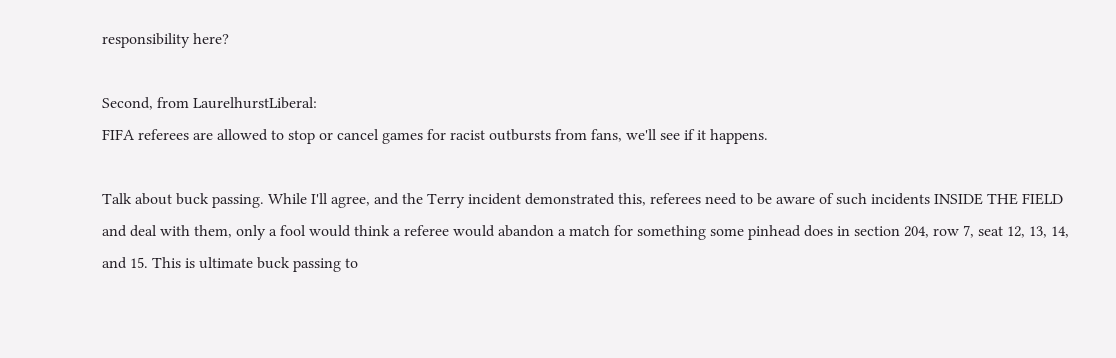responsibility here?

Second, from LaurelhurstLiberal:
FIFA referees are allowed to stop or cancel games for racist outbursts from fans, we'll see if it happens.

Talk about buck passing. While I'll agree, and the Terry incident demonstrated this, referees need to be aware of such incidents INSIDE THE FIELD and deal with them, only a fool would think a referee would abandon a match for something some pinhead does in section 204, row 7, seat 12, 13, 14, and 15. This is ultimate buck passing to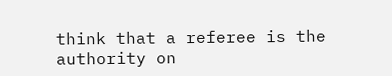think that a referee is the authority on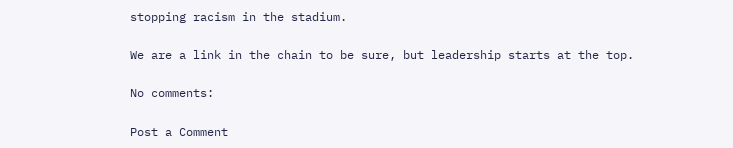stopping racism in the stadium.

We are a link in the chain to be sure, but leadership starts at the top.

No comments:

Post a Comment